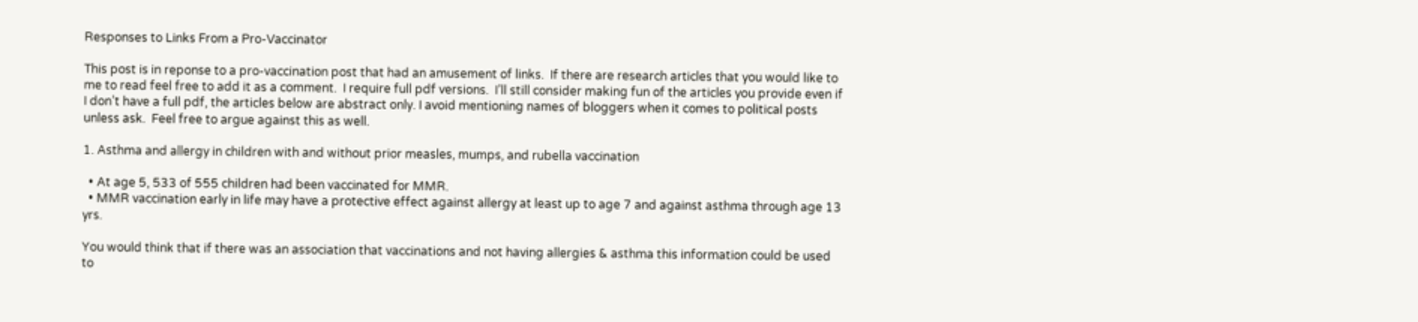Responses to Links From a Pro-Vaccinator

This post is in reponse to a pro-vaccination post that had an amusement of links.  If there are research articles that you would like to me to read feel free to add it as a comment.  I require full pdf versions.  I’ll still consider making fun of the articles you provide even if I don’t have a full pdf, the articles below are abstract only. I avoid mentioning names of bloggers when it comes to political posts unless ask.  Feel free to argue against this as well.

1. Asthma and allergy in children with and without prior measles, mumps, and rubella vaccination

  • At age 5, 533 of 555 children had been vaccinated for MMR.
  • MMR vaccination early in life may have a protective effect against allergy at least up to age 7 and against asthma through age 13 yrs.

You would think that if there was an association that vaccinations and not having allergies & asthma this information could be used to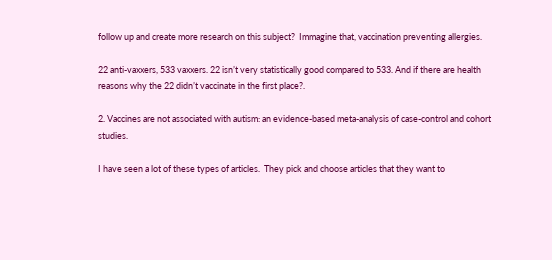follow up and create more research on this subject?  Immagine that, vaccination preventing allergies.

22 anti-vaxxers, 533 vaxxers. 22 isn’t very statistically good compared to 533. And if there are health reasons why the 22 didn’t vaccinate in the first place?.

2. Vaccines are not associated with autism: an evidence-based meta-analysis of case-control and cohort studies.

I have seen a lot of these types of articles.  They pick and choose articles that they want to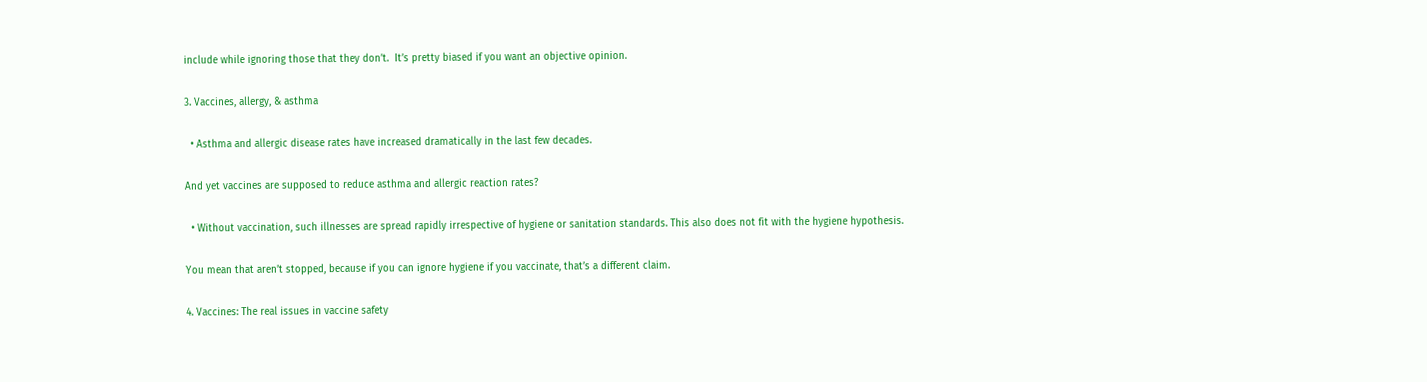include while ignoring those that they don’t.  It’s pretty biased if you want an objective opinion.

3. Vaccines, allergy, & asthma

  • Asthma and allergic disease rates have increased dramatically in the last few decades.

And yet vaccines are supposed to reduce asthma and allergic reaction rates?

  • Without vaccination, such illnesses are spread rapidly irrespective of hygiene or sanitation standards. This also does not fit with the hygiene hypothesis.

You mean that aren’t stopped, because if you can ignore hygiene if you vaccinate, that’s a different claim.

4. Vaccines: The real issues in vaccine safety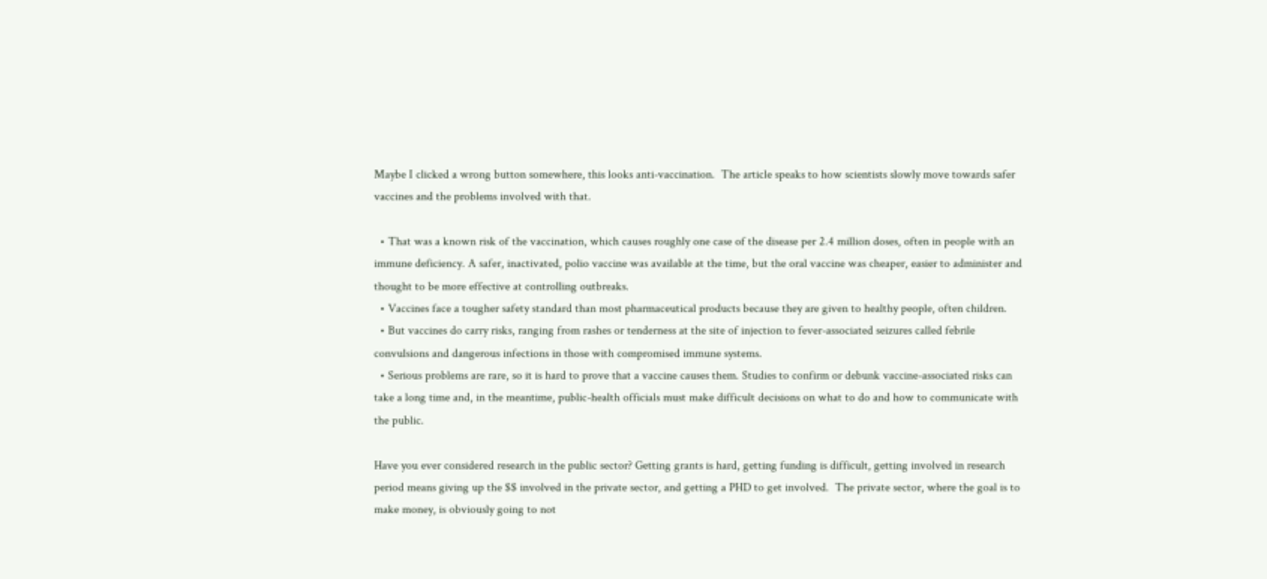Maybe I clicked a wrong button somewhere, this looks anti-vaccination.  The article speaks to how scientists slowly move towards safer vaccines and the problems involved with that.

  • That was a known risk of the vaccination, which causes roughly one case of the disease per 2.4 million doses, often in people with an immune deficiency. A safer, inactivated, polio vaccine was available at the time, but the oral vaccine was cheaper, easier to administer and thought to be more effective at controlling outbreaks.
  • Vaccines face a tougher safety standard than most pharmaceutical products because they are given to healthy people, often children.
  • But vaccines do carry risks, ranging from rashes or tenderness at the site of injection to fever-associated seizures called febrile convulsions and dangerous infections in those with compromised immune systems.
  • Serious problems are rare, so it is hard to prove that a vaccine causes them. Studies to confirm or debunk vaccine-associated risks can take a long time and, in the meantime, public-health officials must make difficult decisions on what to do and how to communicate with the public.

Have you ever considered research in the public sector? Getting grants is hard, getting funding is difficult, getting involved in research period means giving up the $$ involved in the private sector, and getting a PHD to get involved.  The private sector, where the goal is to make money, is obviously going to not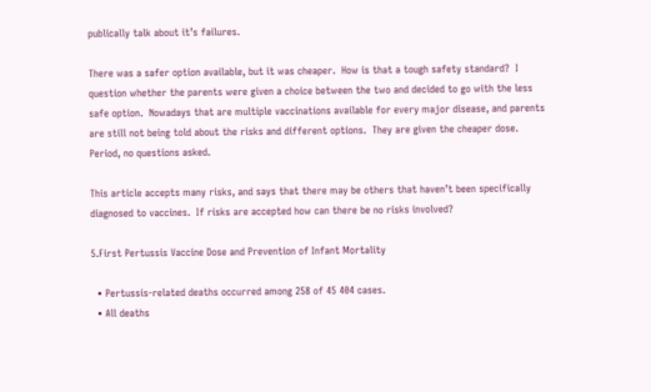publically talk about it’s failures.

There was a safer option available, but it was cheaper.  How is that a tough safety standard?  I question whether the parents were given a choice between the two and decided to go with the less safe option.  Nowadays that are multiple vaccinations available for every major disease, and parents are still not being told about the risks and different options.  They are given the cheaper dose.  Period, no questions asked.

This article accepts many risks, and says that there may be others that haven’t been specifically diagnosed to vaccines.  If risks are accepted how can there be no risks involved?

5.First Pertussis Vaccine Dose and Prevention of Infant Mortality

  • Pertussis-related deaths occurred among 258 of 45 404 cases.
  • All deaths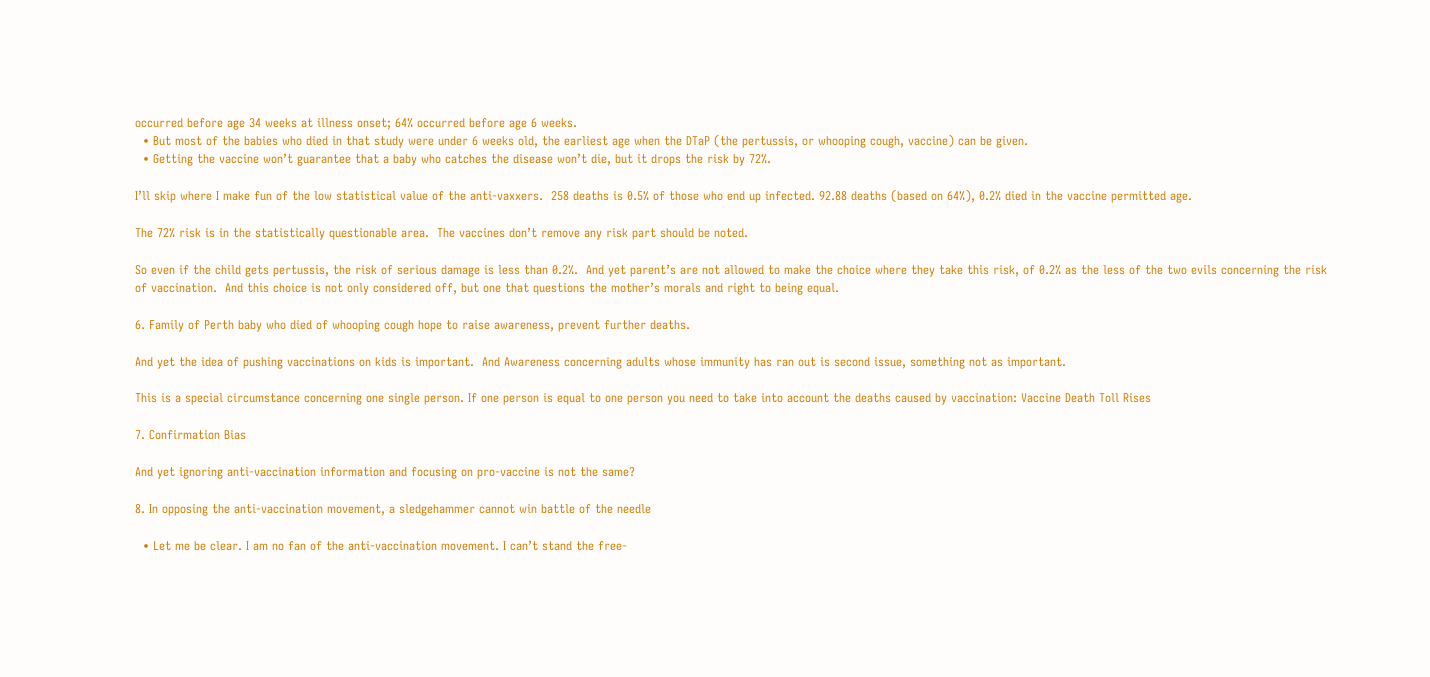occurred before age 34 weeks at illness onset; 64% occurred before age 6 weeks.
  • But most of the babies who died in that study were under 6 weeks old, the earliest age when the DTaP (the pertussis, or whooping cough, vaccine) can be given.
  • Getting the vaccine won’t guarantee that a baby who catches the disease won’t die, but it drops the risk by 72%.

I’ll skip where I make fun of the low statistical value of the anti-vaxxers.  258 deaths is 0.5% of those who end up infected. 92.88 deaths (based on 64%), 0.2% died in the vaccine permitted age.

The 72% risk is in the statistically questionable area.  The vaccines don’t remove any risk part should be noted.

So even if the child gets pertussis, the risk of serious damage is less than 0.2%.  And yet parent’s are not allowed to make the choice where they take this risk, of 0.2% as the less of the two evils concerning the risk of vaccination.  And this choice is not only considered off, but one that questions the mother’s morals and right to being equal.

6. Family of Perth baby who died of whooping cough hope to raise awareness, prevent further deaths.

And yet the idea of pushing vaccinations on kids is important.  And Awareness concerning adults whose immunity has ran out is second issue, something not as important.

This is a special circumstance concerning one single person. If one person is equal to one person you need to take into account the deaths caused by vaccination: Vaccine Death Toll Rises

7. Confirmation Bias

And yet ignoring anti-vaccination information and focusing on pro-vaccine is not the same?

8. In opposing the anti-vaccination movement, a sledgehammer cannot win battle of the needle

  • Let me be clear. I am no fan of the anti-vaccination movement. I can’t stand the free-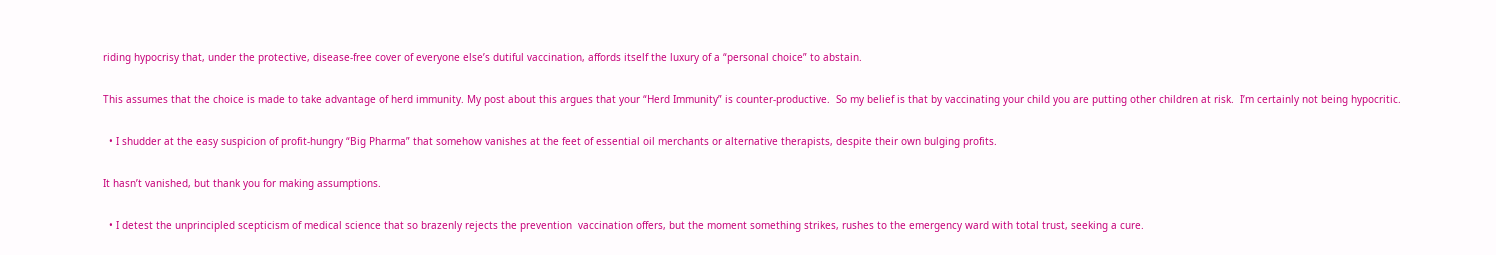riding hypocrisy that, under the protective, disease-free cover of everyone else’s dutiful vaccination, affords itself the luxury of a “personal choice” to abstain.

This assumes that the choice is made to take advantage of herd immunity. My post about this argues that your “Herd Immunity” is counter-productive.  So my belief is that by vaccinating your child you are putting other children at risk.  I’m certainly not being hypocritic.

  • I shudder at the easy suspicion of profit-hungry “Big Pharma” that somehow vanishes at the feet of essential oil merchants or alternative therapists, despite their own bulging profits.

It hasn’t vanished, but thank you for making assumptions.

  • I detest the unprincipled scepticism of medical science that so brazenly rejects the prevention  vaccination offers, but the moment something strikes, rushes to the emergency ward with total trust, seeking a cure.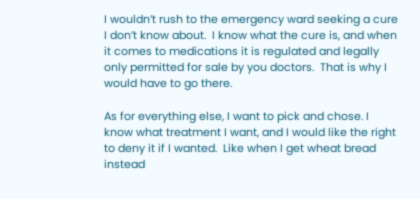I wouldn’t rush to the emergency ward seeking a cure I don’t know about.  I know what the cure is, and when it comes to medications it is regulated and legally only permitted for sale by you doctors.  That is why I would have to go there.

As for everything else, I want to pick and chose. I know what treatment I want, and I would like the right to deny it if I wanted.  Like when I get wheat bread instead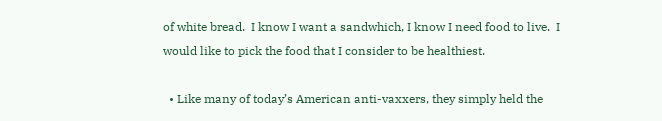of white bread.  I know I want a sandwhich, I know I need food to live.  I would like to pick the food that I consider to be healthiest.

  • Like many of today’s American anti-vaxxers, they simply held the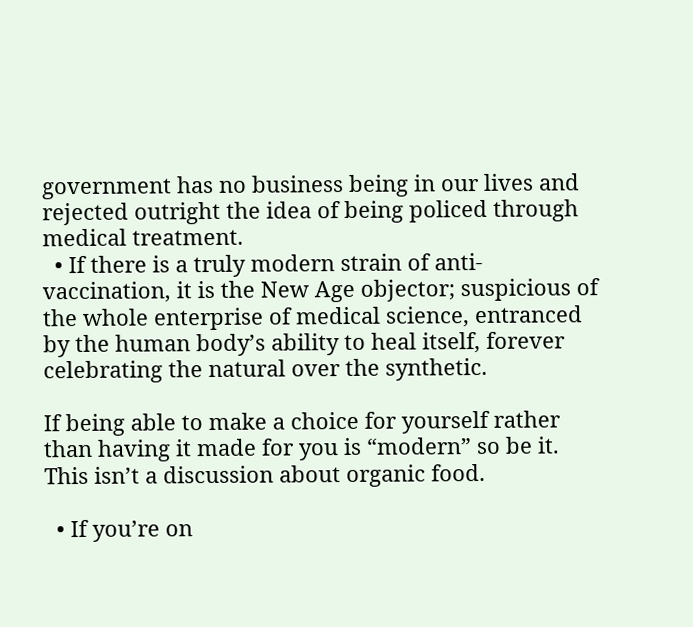government has no business being in our lives and rejected outright the idea of being policed through medical treatment.
  • If there is a truly modern strain of anti-vaccination, it is the New Age objector; suspicious of the whole enterprise of medical science, entranced by the human body’s ability to heal itself, forever celebrating the natural over the synthetic.

If being able to make a choice for yourself rather than having it made for you is “modern” so be it.  This isn’t a discussion about organic food.

  • If you’re on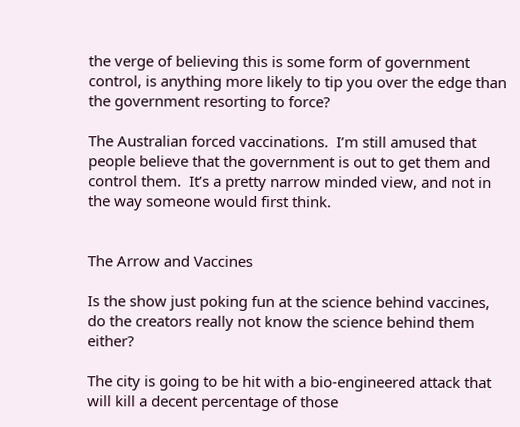the verge of believing this is some form of government control, is anything more likely to tip you over the edge than the government resorting to force?

The Australian forced vaccinations.  I’m still amused that people believe that the government is out to get them and control them.  It’s a pretty narrow minded view, and not in the way someone would first think.


The Arrow and Vaccines

Is the show just poking fun at the science behind vaccines, do the creators really not know the science behind them either?

The city is going to be hit with a bio-engineered attack that will kill a decent percentage of those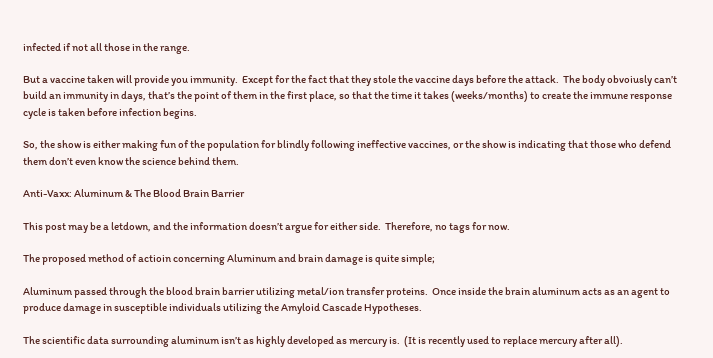infected if not all those in the range.

But a vaccine taken will provide you immunity.  Except for the fact that they stole the vaccine days before the attack.  The body obvoiusly can’t build an immunity in days, that’s the point of them in the first place, so that the time it takes (weeks/months) to create the immune response cycle is taken before infection begins.

So, the show is either making fun of the population for blindly following ineffective vaccines, or the show is indicating that those who defend them don’t even know the science behind them.

Anti-Vaxx: Aluminum & The Blood Brain Barrier

This post may be a letdown, and the information doesn’t argue for either side.  Therefore, no tags for now.

The proposed method of actioin concerning Aluminum and brain damage is quite simple;

Aluminum passed through the blood brain barrier utilizing metal/ion transfer proteins.  Once inside the brain aluminum acts as an agent to produce damage in susceptible individuals utilizing the Amyloid Cascade Hypotheses.

The scientific data surrounding aluminum isn’t as highly developed as mercury is.  (It is recently used to replace mercury after all).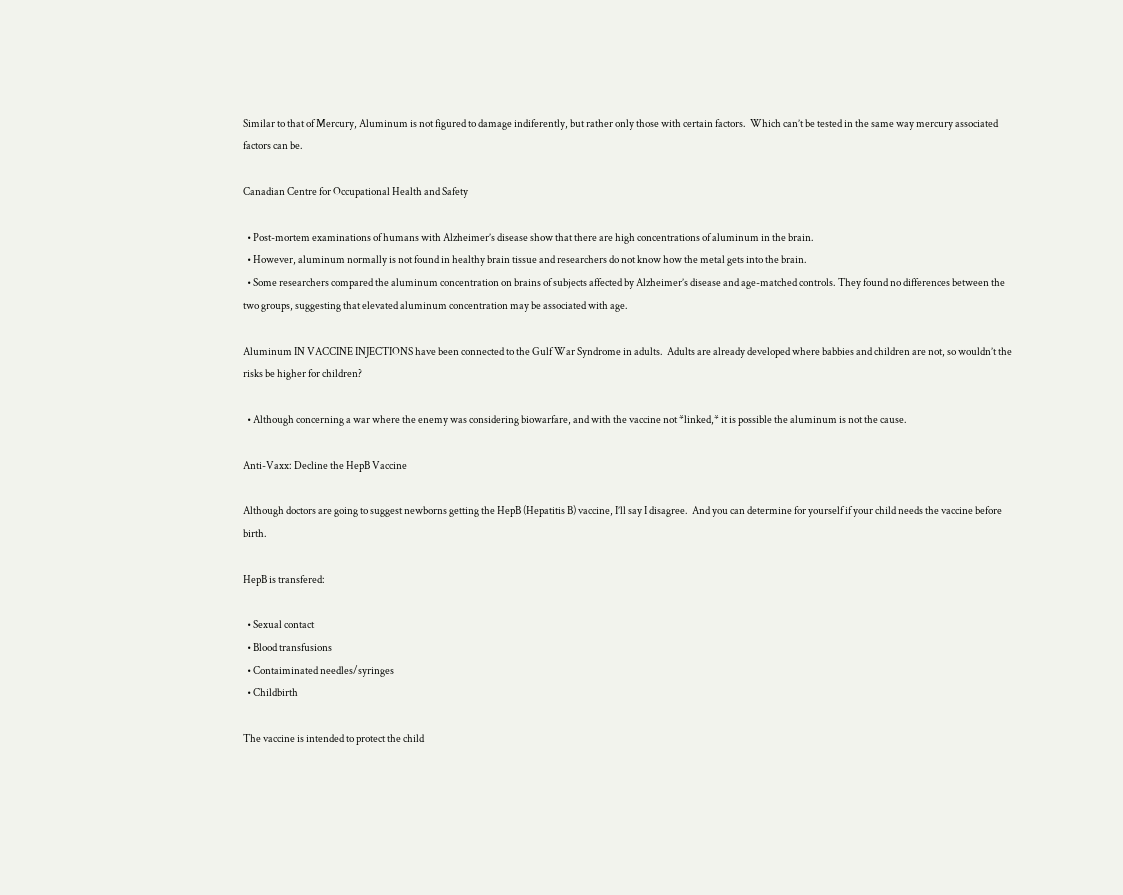Similar to that of Mercury, Aluminum is not figured to damage indiferently, but rather only those with certain factors.  Which can’t be tested in the same way mercury associated factors can be.

Canadian Centre for Occupational Health and Safety

  • Post-mortem examinations of humans with Alzheimer’s disease show that there are high concentrations of aluminum in the brain.
  • However, aluminum normally is not found in healthy brain tissue and researchers do not know how the metal gets into the brain.
  • Some researchers compared the aluminum concentration on brains of subjects affected by Alzheimer’s disease and age-matched controls. They found no differences between the two groups, suggesting that elevated aluminum concentration may be associated with age.

Aluminum IN VACCINE INJECTIONS have been connected to the Gulf War Syndrome in adults.  Adults are already developed where babbies and children are not, so wouldn’t the risks be higher for children?

  • Although concerning a war where the enemy was considering biowarfare, and with the vaccine not *linked,* it is possible the aluminum is not the cause.

Anti-Vaxx: Decline the HepB Vaccine

Although doctors are going to suggest newborns getting the HepB (Hepatitis B) vaccine, I’ll say I disagree.  And you can determine for yourself if your child needs the vaccine before birth.

HepB is transfered:

  • Sexual contact
  • Blood transfusions
  • Contaiminated needles/syringes
  • Childbirth

The vaccine is intended to protect the child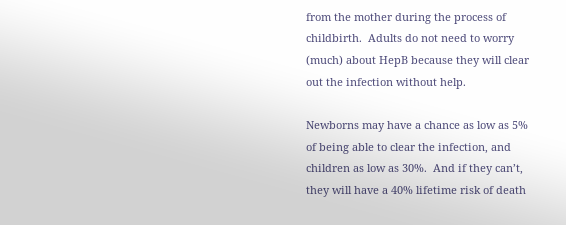from the mother during the process of childbirth.  Adults do not need to worry (much) about HepB because they will clear out the infection without help.

Newborns may have a chance as low as 5% of being able to clear the infection, and children as low as 30%.  And if they can’t, they will have a 40% lifetime risk of death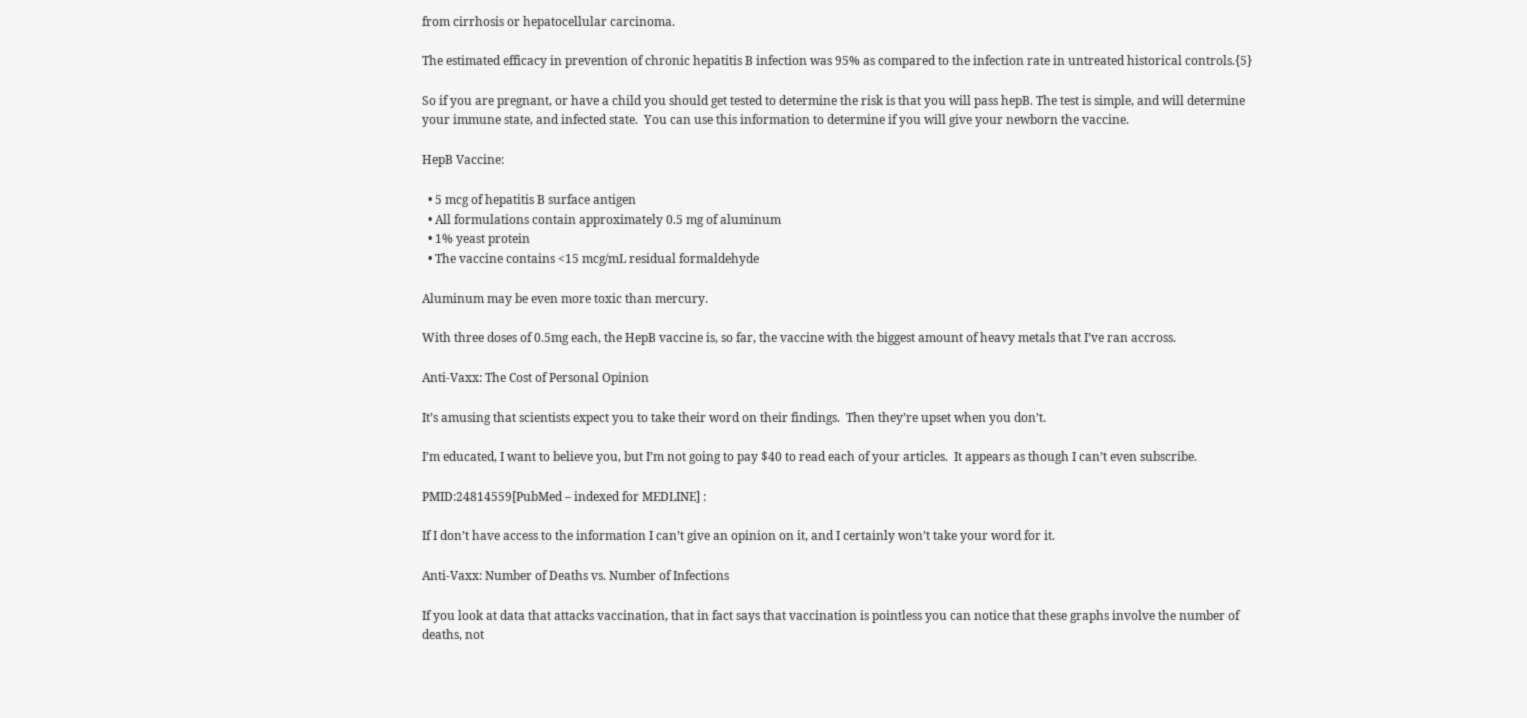from cirrhosis or hepatocellular carcinoma.

The estimated efficacy in prevention of chronic hepatitis B infection was 95% as compared to the infection rate in untreated historical controls.{5}

So if you are pregnant, or have a child you should get tested to determine the risk is that you will pass hepB. The test is simple, and will determine your immune state, and infected state.  You can use this information to determine if you will give your newborn the vaccine.

HepB Vaccine:

  • 5 mcg of hepatitis B surface antigen
  • All formulations contain approximately 0.5 mg of aluminum
  • 1% yeast protein
  • The vaccine contains <15 mcg/mL residual formaldehyde

Aluminum may be even more toxic than mercury.

With three doses of 0.5mg each, the HepB vaccine is, so far, the vaccine with the biggest amount of heavy metals that I’ve ran accross.

Anti-Vaxx: The Cost of Personal Opinion

It’s amusing that scientists expect you to take their word on their findings.  Then they’re upset when you don’t.

I’m educated, I want to believe you, but I’m not going to pay $40 to read each of your articles.  It appears as though I can’t even subscribe.

PMID:24814559[PubMed – indexed for MEDLINE] :

If I don’t have access to the information I can’t give an opinion on it, and I certainly won’t take your word for it.

Anti-Vaxx: Number of Deaths vs. Number of Infections

If you look at data that attacks vaccination, that in fact says that vaccination is pointless you can notice that these graphs involve the number of deaths, not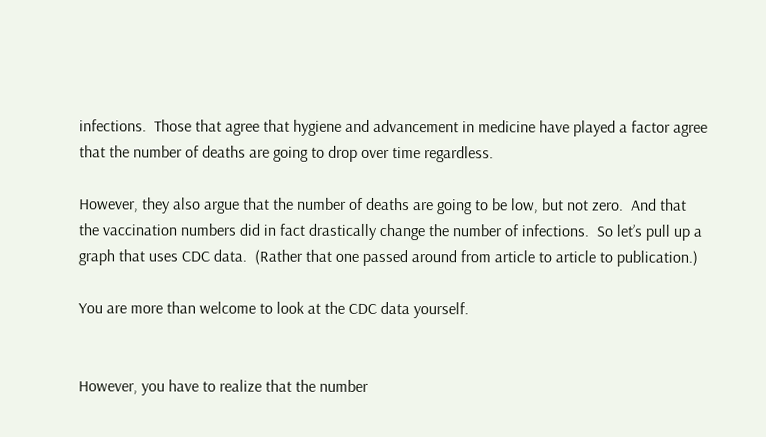infections.  Those that agree that hygiene and advancement in medicine have played a factor agree that the number of deaths are going to drop over time regardless.

However, they also argue that the number of deaths are going to be low, but not zero.  And that the vaccination numbers did in fact drastically change the number of infections.  So let’s pull up a graph that uses CDC data.  (Rather that one passed around from article to article to publication.)

You are more than welcome to look at the CDC data yourself.


However, you have to realize that the number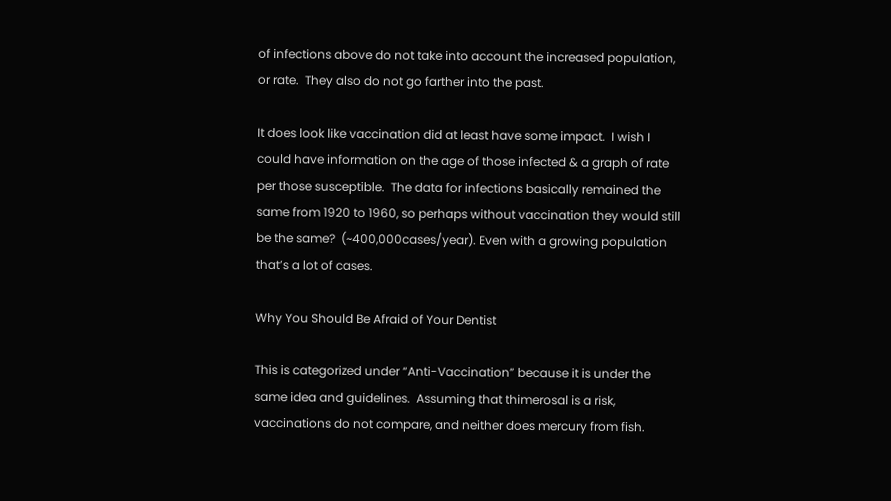of infections above do not take into account the increased population, or rate.  They also do not go farther into the past.

It does look like vaccination did at least have some impact.  I wish I could have information on the age of those infected & a graph of rate per those susceptible.  The data for infections basically remained the same from 1920 to 1960, so perhaps without vaccination they would still be the same?  (~400,000cases/year). Even with a growing population that’s a lot of cases.

Why You Should Be Afraid of Your Dentist

This is categorized under “Anti-Vaccination” because it is under the same idea and guidelines.  Assuming that thimerosal is a risk, vaccinations do not compare, and neither does mercury from fish.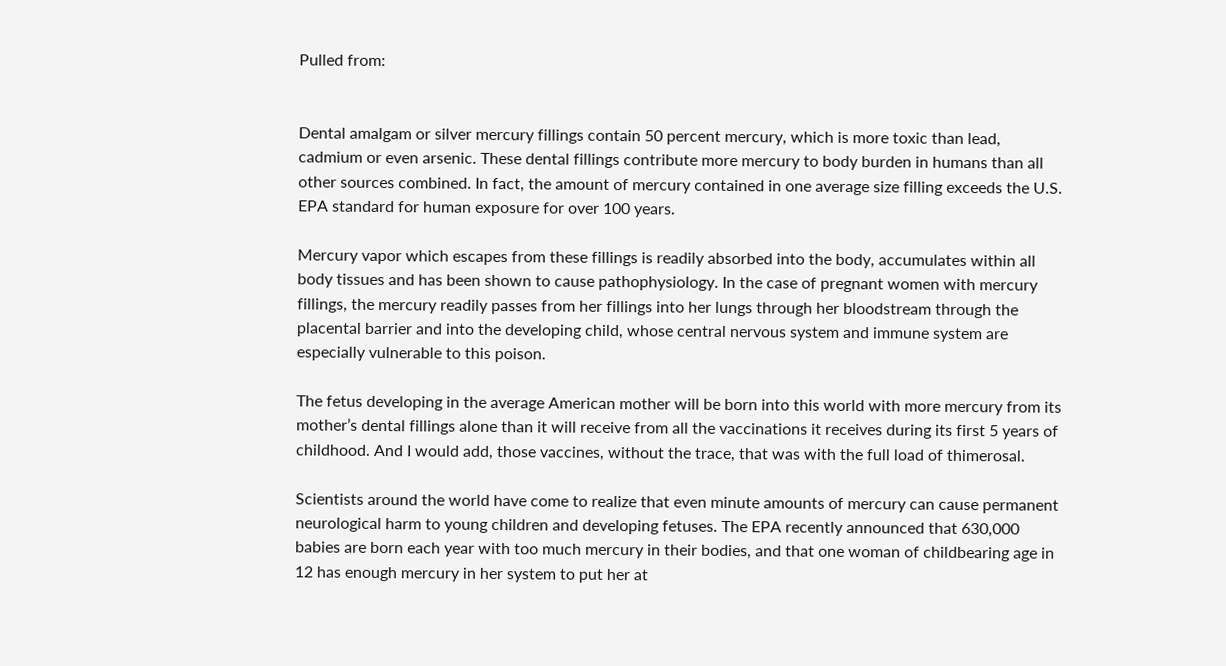Pulled from:


Dental amalgam or silver mercury fillings contain 50 percent mercury, which is more toxic than lead, cadmium or even arsenic. These dental fillings contribute more mercury to body burden in humans than all other sources combined. In fact, the amount of mercury contained in one average size filling exceeds the U.S. EPA standard for human exposure for over 100 years.

Mercury vapor which escapes from these fillings is readily absorbed into the body, accumulates within all body tissues and has been shown to cause pathophysiology. In the case of pregnant women with mercury fillings, the mercury readily passes from her fillings into her lungs through her bloodstream through the placental barrier and into the developing child, whose central nervous system and immune system are especially vulnerable to this poison.

The fetus developing in the average American mother will be born into this world with more mercury from its mother’s dental fillings alone than it will receive from all the vaccinations it receives during its first 5 years of childhood. And I would add, those vaccines, without the trace, that was with the full load of thimerosal.

Scientists around the world have come to realize that even minute amounts of mercury can cause permanent neurological harm to young children and developing fetuses. The EPA recently announced that 630,000 babies are born each year with too much mercury in their bodies, and that one woman of childbearing age in 12 has enough mercury in her system to put her at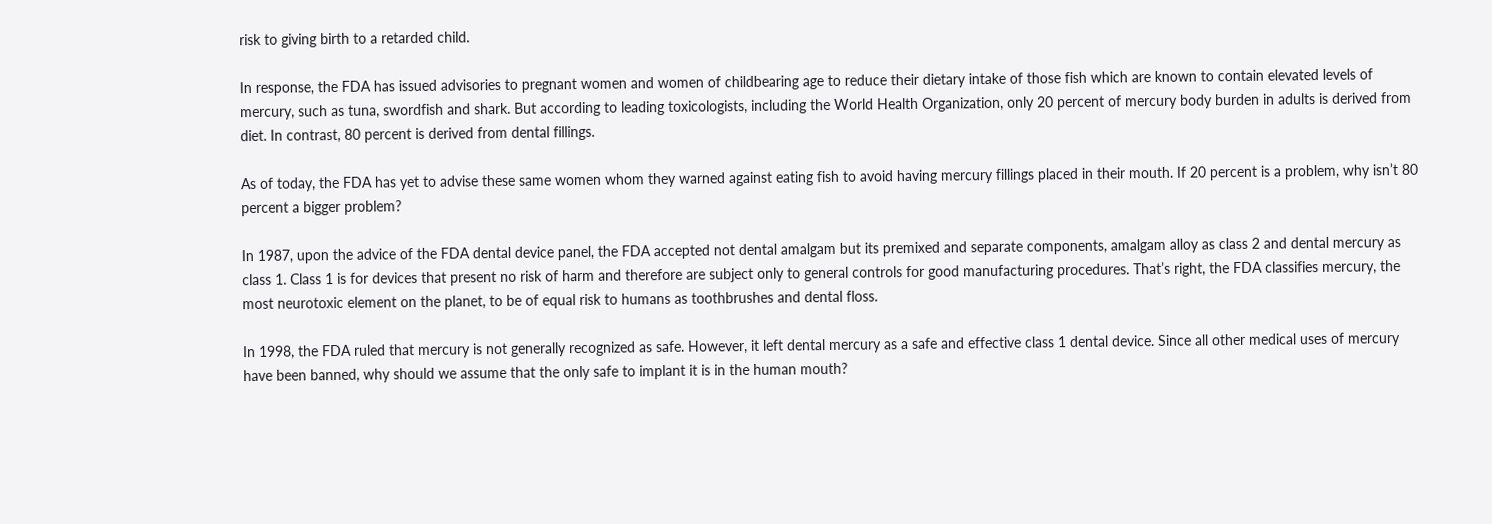risk to giving birth to a retarded child.

In response, the FDA has issued advisories to pregnant women and women of childbearing age to reduce their dietary intake of those fish which are known to contain elevated levels of mercury, such as tuna, swordfish and shark. But according to leading toxicologists, including the World Health Organization, only 20 percent of mercury body burden in adults is derived from diet. In contrast, 80 percent is derived from dental fillings.

As of today, the FDA has yet to advise these same women whom they warned against eating fish to avoid having mercury fillings placed in their mouth. If 20 percent is a problem, why isn’t 80 percent a bigger problem?

In 1987, upon the advice of the FDA dental device panel, the FDA accepted not dental amalgam but its premixed and separate components, amalgam alloy as class 2 and dental mercury as class 1. Class 1 is for devices that present no risk of harm and therefore are subject only to general controls for good manufacturing procedures. That’s right, the FDA classifies mercury, the most neurotoxic element on the planet, to be of equal risk to humans as toothbrushes and dental floss.

In 1998, the FDA ruled that mercury is not generally recognized as safe. However, it left dental mercury as a safe and effective class 1 dental device. Since all other medical uses of mercury have been banned, why should we assume that the only safe to implant it is in the human mouth?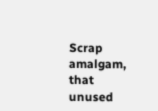Scrap amalgam, that unused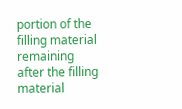portion of the filling material remaining after the filling material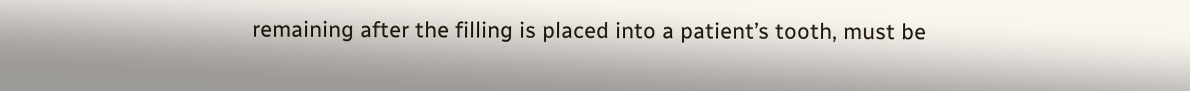remaining after the filling is placed into a patient’s tooth, must be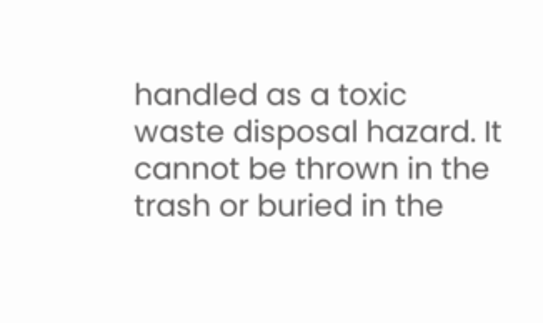handled as a toxic waste disposal hazard. It cannot be thrown in the trash or buried in the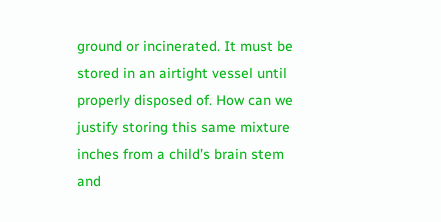ground or incinerated. It must be stored in an airtight vessel until properly disposed of. How can we justify storing this same mixture inches from a child’s brain stem and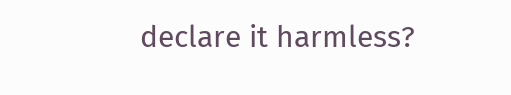declare it harmless?